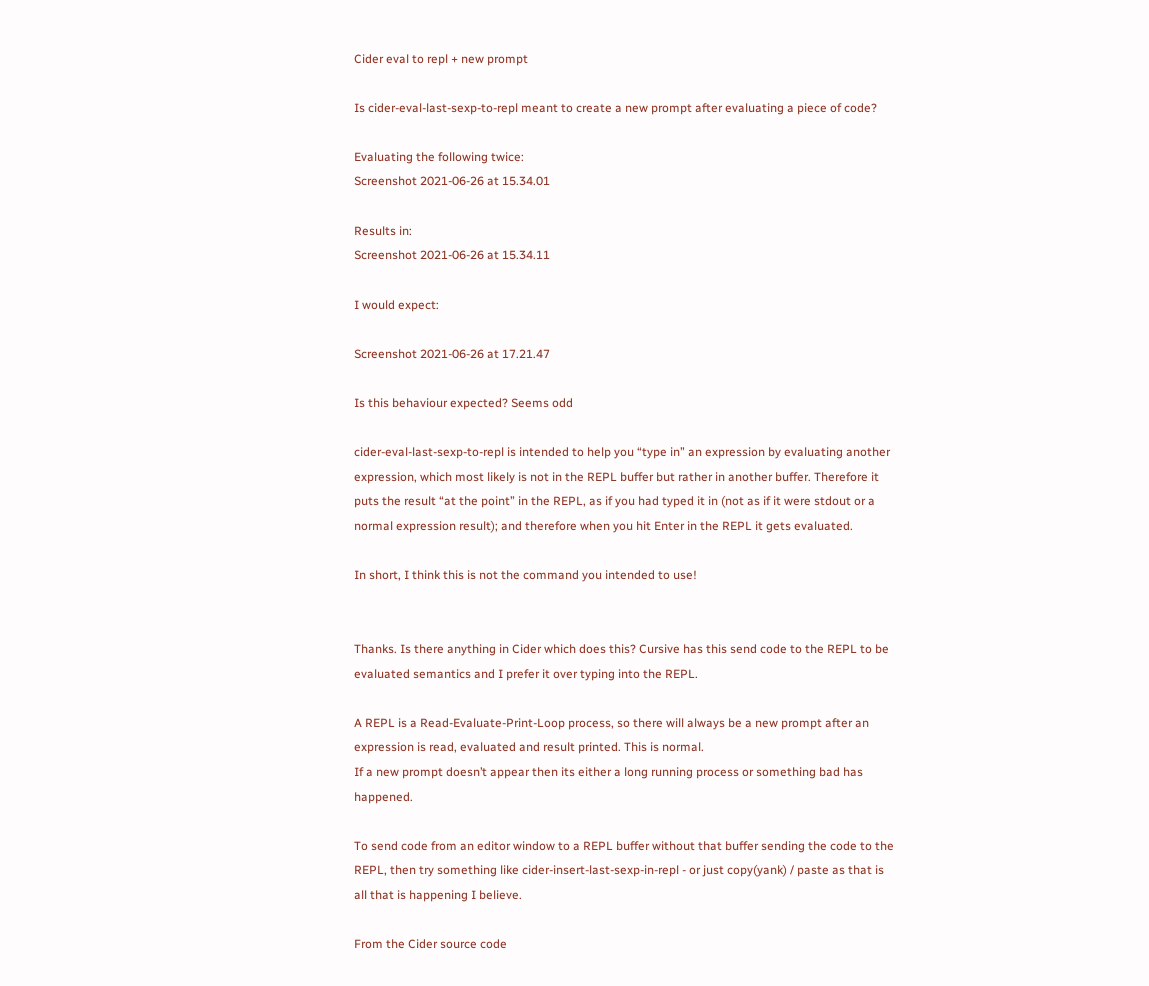Cider eval to repl + new prompt

Is cider-eval-last-sexp-to-repl meant to create a new prompt after evaluating a piece of code?

Evaluating the following twice:
Screenshot 2021-06-26 at 15.34.01

Results in:
Screenshot 2021-06-26 at 15.34.11

I would expect:

Screenshot 2021-06-26 at 17.21.47

Is this behaviour expected? Seems odd

cider-eval-last-sexp-to-repl is intended to help you “type in” an expression by evaluating another expression, which most likely is not in the REPL buffer but rather in another buffer. Therefore it puts the result “at the point” in the REPL, as if you had typed it in (not as if it were stdout or a normal expression result); and therefore when you hit Enter in the REPL it gets evaluated.

In short, I think this is not the command you intended to use!


Thanks. Is there anything in Cider which does this? Cursive has this send code to the REPL to be evaluated semantics and I prefer it over typing into the REPL.

A REPL is a Read-Evaluate-Print-Loop process, so there will always be a new prompt after an expression is read, evaluated and result printed. This is normal.
If a new prompt doesn’t appear then its either a long running process or something bad has happened.

To send code from an editor window to a REPL buffer without that buffer sending the code to the REPL, then try something like cider-insert-last-sexp-in-repl - or just copy(yank) / paste as that is all that is happening I believe.

From the Cider source code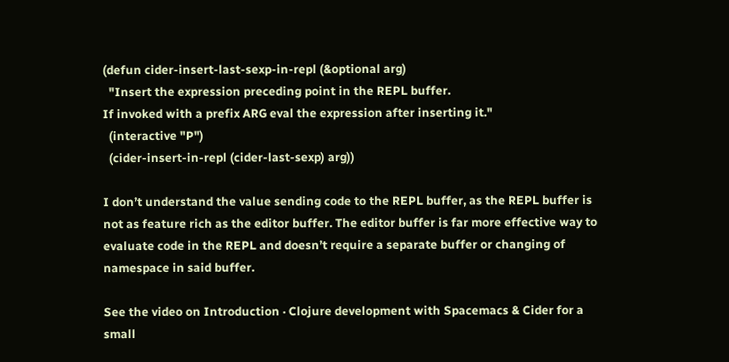(defun cider-insert-last-sexp-in-repl (&optional arg)
  "Insert the expression preceding point in the REPL buffer.
If invoked with a prefix ARG eval the expression after inserting it."
  (interactive "P")
  (cider-insert-in-repl (cider-last-sexp) arg))

I don’t understand the value sending code to the REPL buffer, as the REPL buffer is not as feature rich as the editor buffer. The editor buffer is far more effective way to evaluate code in the REPL and doesn’t require a separate buffer or changing of namespace in said buffer.

See the video on Introduction · Clojure development with Spacemacs & Cider for a small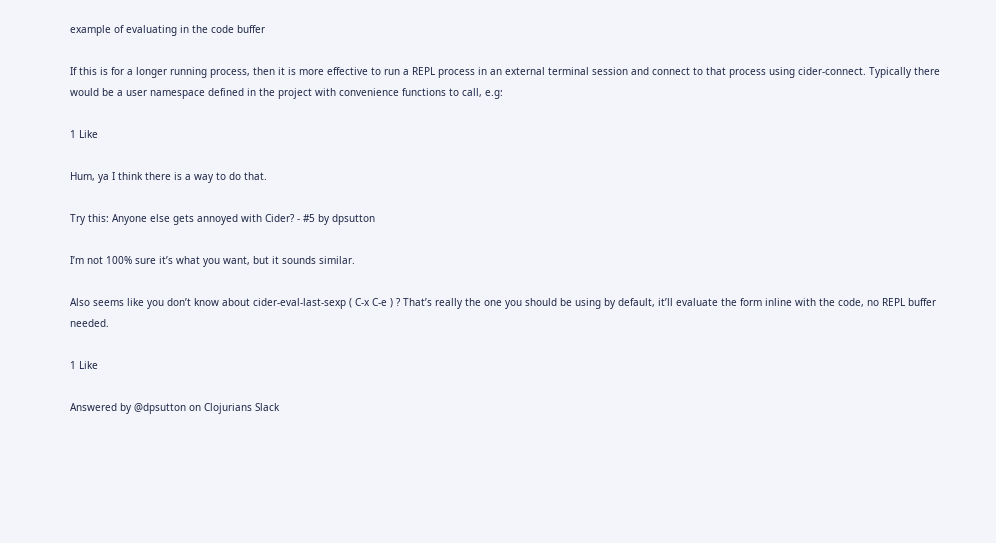example of evaluating in the code buffer

If this is for a longer running process, then it is more effective to run a REPL process in an external terminal session and connect to that process using cider-connect. Typically there would be a user namespace defined in the project with convenience functions to call, e.g:

1 Like

Hum, ya I think there is a way to do that.

Try this: Anyone else gets annoyed with Cider? - #5 by dpsutton

I’m not 100% sure it’s what you want, but it sounds similar.

Also seems like you don’t know about cider-eval-last-sexp ( C-x C-e ) ? That’s really the one you should be using by default, it’ll evaluate the form inline with the code, no REPL buffer needed.

1 Like

Answered by @dpsutton on Clojurians Slack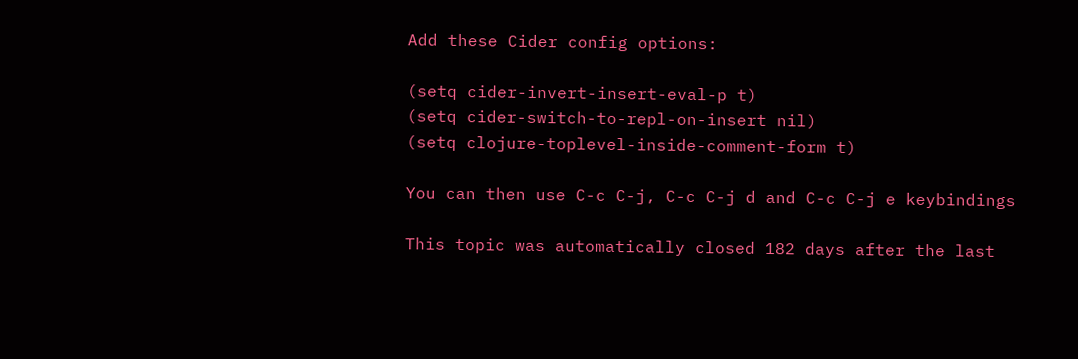Add these Cider config options:

(setq cider-invert-insert-eval-p t)
(setq cider-switch-to-repl-on-insert nil)
(setq clojure-toplevel-inside-comment-form t)

You can then use C-c C-j, C-c C-j d and C-c C-j e keybindings

This topic was automatically closed 182 days after the last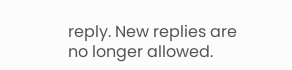reply. New replies are no longer allowed.